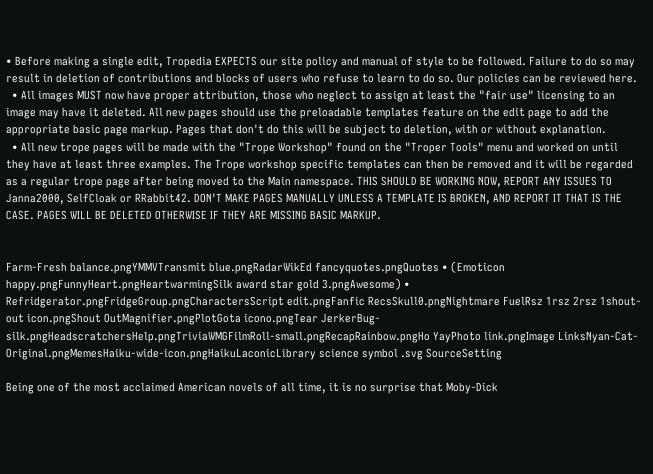• Before making a single edit, Tropedia EXPECTS our site policy and manual of style to be followed. Failure to do so may result in deletion of contributions and blocks of users who refuse to learn to do so. Our policies can be reviewed here.
  • All images MUST now have proper attribution, those who neglect to assign at least the "fair use" licensing to an image may have it deleted. All new pages should use the preloadable templates feature on the edit page to add the appropriate basic page markup. Pages that don't do this will be subject to deletion, with or without explanation.
  • All new trope pages will be made with the "Trope Workshop" found on the "Troper Tools" menu and worked on until they have at least three examples. The Trope workshop specific templates can then be removed and it will be regarded as a regular trope page after being moved to the Main namespace. THIS SHOULD BE WORKING NOW, REPORT ANY ISSUES TO Janna2000, SelfCloak or RRabbit42. DON'T MAKE PAGES MANUALLY UNLESS A TEMPLATE IS BROKEN, AND REPORT IT THAT IS THE CASE. PAGES WILL BE DELETED OTHERWISE IF THEY ARE MISSING BASIC MARKUP.


Farm-Fresh balance.pngYMMVTransmit blue.pngRadarWikEd fancyquotes.pngQuotes • (Emoticon happy.pngFunnyHeart.pngHeartwarmingSilk award star gold 3.pngAwesome) • Refridgerator.pngFridgeGroup.pngCharactersScript edit.pngFanfic RecsSkull0.pngNightmare FuelRsz 1rsz 2rsz 1shout-out icon.pngShout OutMagnifier.pngPlotGota icono.pngTear JerkerBug-silk.pngHeadscratchersHelp.pngTriviaWMGFilmRoll-small.pngRecapRainbow.pngHo YayPhoto link.pngImage LinksNyan-Cat-Original.pngMemesHaiku-wide-icon.pngHaikuLaconicLibrary science symbol .svg SourceSetting

Being one of the most acclaimed American novels of all time, it is no surprise that Moby-Dick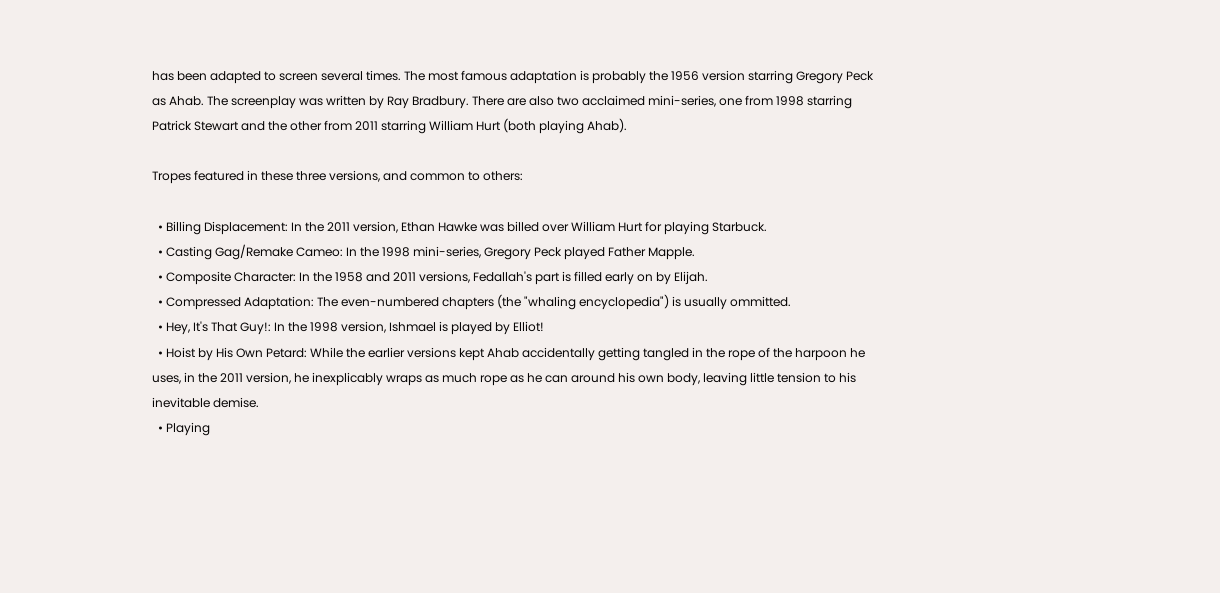has been adapted to screen several times. The most famous adaptation is probably the 1956 version starring Gregory Peck as Ahab. The screenplay was written by Ray Bradbury. There are also two acclaimed mini-series, one from 1998 starring Patrick Stewart and the other from 2011 starring William Hurt (both playing Ahab).

Tropes featured in these three versions, and common to others:

  • Billing Displacement: In the 2011 version, Ethan Hawke was billed over William Hurt for playing Starbuck.
  • Casting Gag/Remake Cameo: In the 1998 mini-series, Gregory Peck played Father Mapple.
  • Composite Character: In the 1958 and 2011 versions, Fedallah's part is filled early on by Elijah.
  • Compressed Adaptation: The even-numbered chapters (the "whaling encyclopedia") is usually ommitted.
  • Hey, It's That Guy!: In the 1998 version, Ishmael is played by Elliot!
  • Hoist by His Own Petard: While the earlier versions kept Ahab accidentally getting tangled in the rope of the harpoon he uses, in the 2011 version, he inexplicably wraps as much rope as he can around his own body, leaving little tension to his inevitable demise.
  • Playing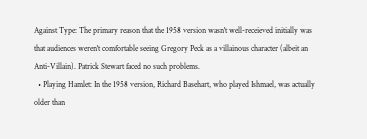Against Type: The primary reason that the 1958 version wasn't well-receieved initially was that audiences weren't comfortable seeing Gregory Peck as a villainous character (albeit an Anti-Villain). Patrick Stewart faced no such problems.
  • Playing Hamlet: In the 1958 version, Richard Basehart, who played Ishmael, was actually older than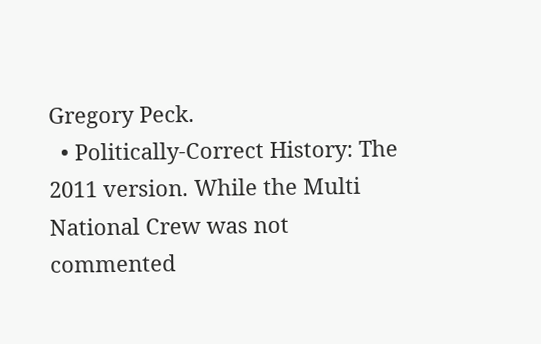Gregory Peck.
  • Politically-Correct History: The 2011 version. While the Multi National Crew was not commented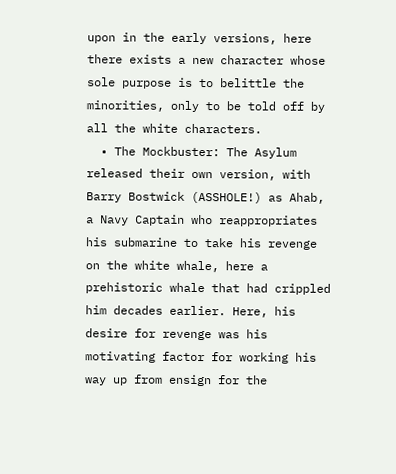upon in the early versions, here there exists a new character whose sole purpose is to belittle the minorities, only to be told off by all the white characters.
  • The Mockbuster: The Asylum released their own version, with Barry Bostwick (ASSHOLE!) as Ahab, a Navy Captain who reappropriates his submarine to take his revenge on the white whale, here a prehistoric whale that had crippled him decades earlier. Here, his desire for revenge was his motivating factor for working his way up from ensign for the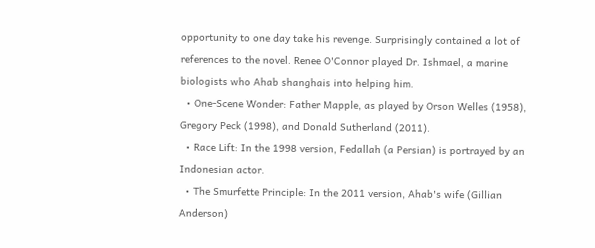opportunity to one day take his revenge. Surprisingly contained a lot of references to the novel. Renee O'Connor played Dr. Ishmael, a marine biologists who Ahab shanghais into helping him.
  • One-Scene Wonder: Father Mapple, as played by Orson Welles (1958), Gregory Peck (1998), and Donald Sutherland (2011).
  • Race Lift: In the 1998 version, Fedallah (a Persian) is portrayed by an Indonesian actor.
  • The Smurfette Principle: In the 2011 version, Ahab's wife (Gillian Anderson)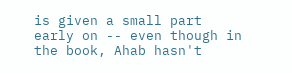is given a small part early on -- even though in the book, Ahab hasn't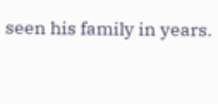seen his family in years.